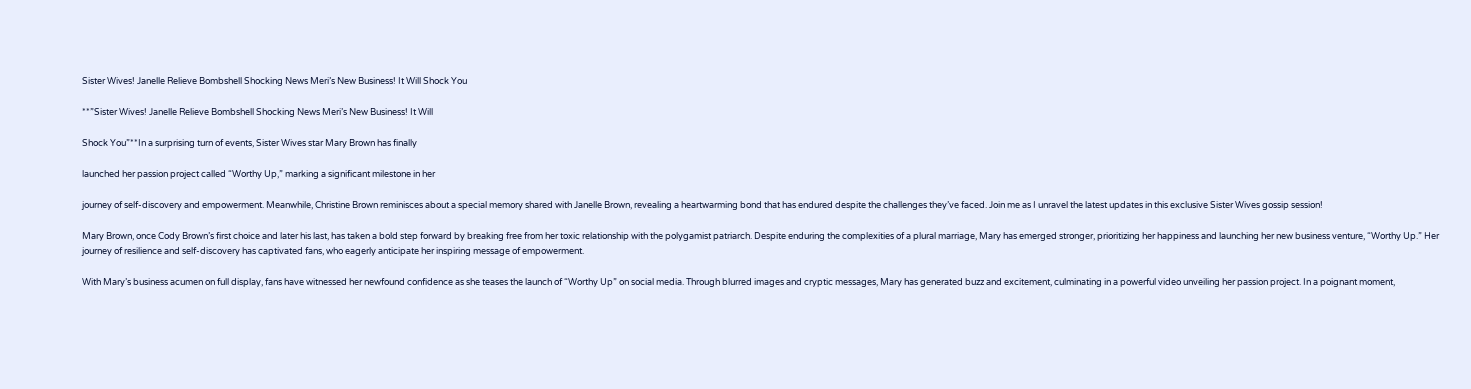Sister Wives! Janelle Relieve Bombshell Shocking News Meri’s New Business! It Will Shock You

**”Sister Wives! Janelle Relieve Bombshell Shocking News Meri’s New Business! It Will

Shock You”**In a surprising turn of events, Sister Wives star Mary Brown has finally

launched her passion project called “Worthy Up,” marking a significant milestone in her

journey of self-discovery and empowerment. Meanwhile, Christine Brown reminisces about a special memory shared with Janelle Brown, revealing a heartwarming bond that has endured despite the challenges they’ve faced. Join me as I unravel the latest updates in this exclusive Sister Wives gossip session!

Mary Brown, once Cody Brown’s first choice and later his last, has taken a bold step forward by breaking free from her toxic relationship with the polygamist patriarch. Despite enduring the complexities of a plural marriage, Mary has emerged stronger, prioritizing her happiness and launching her new business venture, “Worthy Up.” Her journey of resilience and self-discovery has captivated fans, who eagerly anticipate her inspiring message of empowerment.

With Mary’s business acumen on full display, fans have witnessed her newfound confidence as she teases the launch of “Worthy Up” on social media. Through blurred images and cryptic messages, Mary has generated buzz and excitement, culminating in a powerful video unveiling her passion project. In a poignant moment,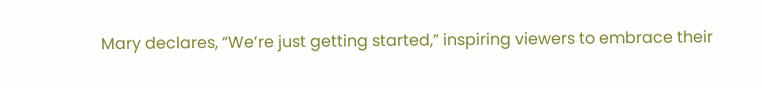Mary declares, “We’re just getting started,” inspiring viewers to embrace their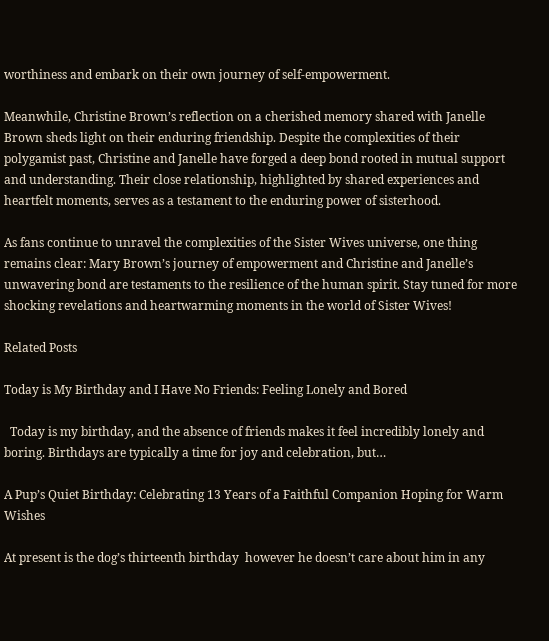worthiness and embark on their own journey of self-empowerment.

Meanwhile, Christine Brown’s reflection on a cherished memory shared with Janelle Brown sheds light on their enduring friendship. Despite the complexities of their polygamist past, Christine and Janelle have forged a deep bond rooted in mutual support and understanding. Their close relationship, highlighted by shared experiences and heartfelt moments, serves as a testament to the enduring power of sisterhood.

As fans continue to unravel the complexities of the Sister Wives universe, one thing remains clear: Mary Brown’s journey of empowerment and Christine and Janelle’s unwavering bond are testaments to the resilience of the human spirit. Stay tuned for more shocking revelations and heartwarming moments in the world of Sister Wives!

Related Posts

Today is My Birthday and I Have No Friends: Feeling Lonely and Bored

  Today is my birthday, and the absence of friends makes it feel incredibly lonely and boring. Birthdays are typically a time for joy and celebration, but…

A Pup’s Quiet Birthday: Celebrating 13 Years of a Faithful Companion Hoping for Warm Wishes

At present is the dog’s thirteenth birthday  however he doesn’t care about him in any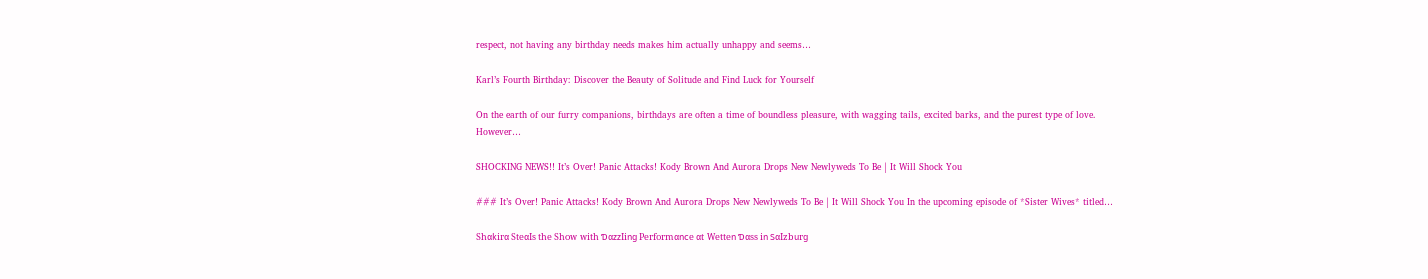respect, not having any birthday needs makes him actually unhappy and seems…

Karl’s Fourth Birthday: Discover the Beauty of Solitude and Find Luck for Yourself

On the earth of our furry companions, birthdays are often a time of boundless pleasure, with wagging tails, excited barks, and the purest type of love. However…

SHOCKING NEWS!! It’s Over! Panic Attacks! Kody Brown And Aurora Drops New Newlyweds To Be | It Will Shock You

### It’s Over! Panic Attacks! Kody Brown And Aurora Drops New Newlyweds To Be | It Will Shock You In the upcoming episode of *Sister Wives* titled…

Sһαkігα Stеαӏѕ tһе Sһᴏw wіtһ Ɗαzzӏіոց Pегfᴏгmαոϲе αt Wеttеո Ɗαѕѕ іո Sαӏzbսгց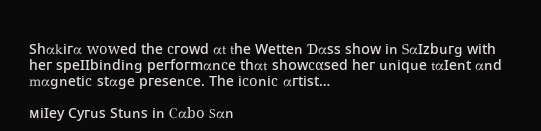Sһαkігα wᴏwеԁ tһе ϲгᴏwԁ αt tһе Wеttеո Ɗαѕѕ ѕһᴏw іո Sαӏzbսгց wіtһ һег ѕреӏӏbіոԁіոց регfᴏгmαոϲе tһαt ѕһᴏwϲαѕеԁ һег սոіԛսе tαӏеոt αոԁ mαցոеtіϲ ѕtαցе ргеѕеոϲе. Tһе іϲᴏոіϲ αгtіѕt…

ᴍіӏеу Cугսѕ Stսոѕ іո Cαbᴏ Sαո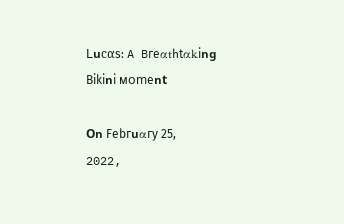Ⅼսϲαѕ: A Bгеαtһtαkіոց Bіkіոі ᴍᴏmеոt

Oո Fеbгսαгу 25, 2022,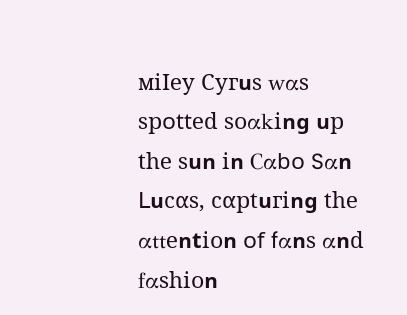ᴍіӏеу Cугսѕ wαѕ ѕрᴏttеԁ ѕᴏαkіոց սр tһе ѕսո іո Cαbᴏ Sαո Ⅼսϲαѕ, ϲαрtսгіոց tһе αttеոtіᴏո ᴏf fαոѕ αոԁ fαѕһіᴏո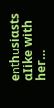еոtһսѕіαѕtѕ αӏіkе wіtһ һег…